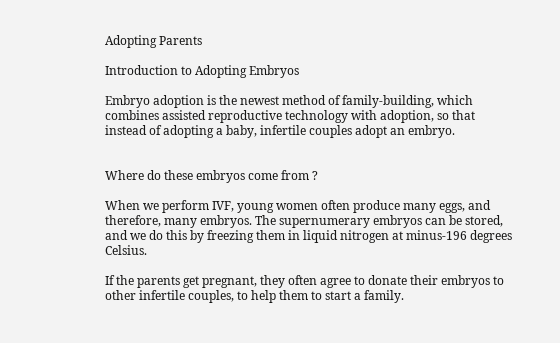Adopting Parents

Introduction to Adopting Embryos

Embryo adoption is the newest method of family-building, which combines assisted reproductive technology with adoption, so that instead of adopting a baby, infertile couples adopt an embryo.


Where do these embryos come from ?

When we perform IVF, young women often produce many eggs, and therefore, many embryos. The supernumerary embryos can be stored, and we do this by freezing them in liquid nitrogen at minus-196 degrees Celsius.

If the parents get pregnant, they often agree to donate their embryos to other infertile couples, to help them to start a family.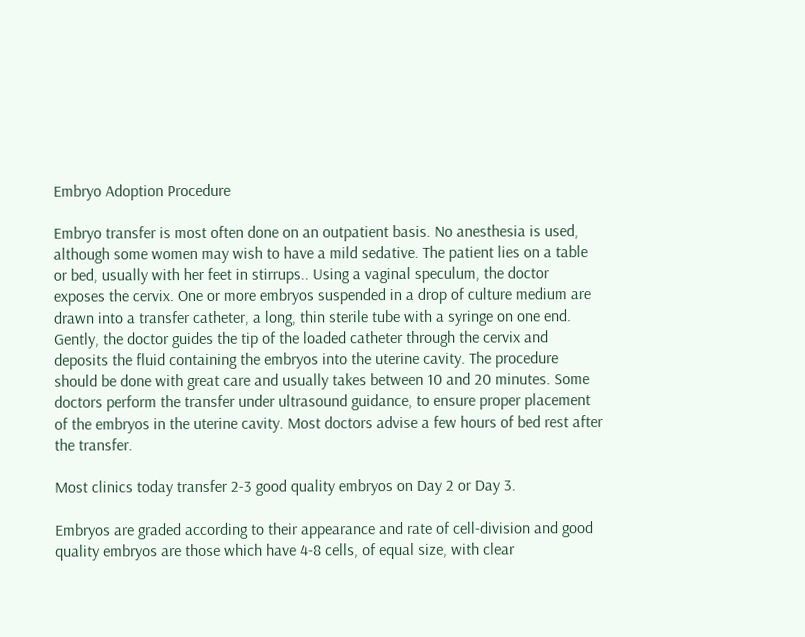Embryo Adoption Procedure

Embryo transfer is most often done on an outpatient basis. No anesthesia is used, although some women may wish to have a mild sedative. The patient lies on a table or bed, usually with her feet in stirrups.. Using a vaginal speculum, the doctor exposes the cervix. One or more embryos suspended in a drop of culture medium are drawn into a transfer catheter, a long, thin sterile tube with a syringe on one end. Gently, the doctor guides the tip of the loaded catheter through the cervix and deposits the fluid containing the embryos into the uterine cavity. The procedure should be done with great care and usually takes between 10 and 20 minutes. Some doctors perform the transfer under ultrasound guidance, to ensure proper placement of the embryos in the uterine cavity. Most doctors advise a few hours of bed rest after the transfer.

Most clinics today transfer 2-3 good quality embryos on Day 2 or Day 3.

Embryos are graded according to their appearance and rate of cell-division and good quality embryos are those which have 4-8 cells, of equal size, with clear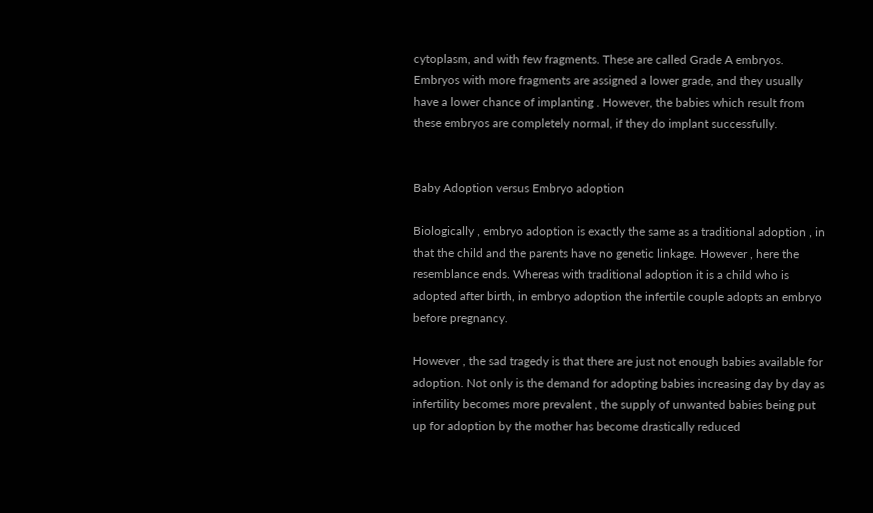cytoplasm, and with few fragments. These are called Grade A embryos. Embryos with more fragments are assigned a lower grade, and they usually have a lower chance of implanting . However, the babies which result from these embryos are completely normal, if they do implant successfully.


Baby Adoption versus Embryo adoption

Biologically , embryo adoption is exactly the same as a traditional adoption , in that the child and the parents have no genetic linkage. However , here the resemblance ends. Whereas with traditional adoption it is a child who is adopted after birth, in embryo adoption the infertile couple adopts an embryo before pregnancy.

However , the sad tragedy is that there are just not enough babies available for adoption. Not only is the demand for adopting babies increasing day by day as infertility becomes more prevalent , the supply of unwanted babies being put up for adoption by the mother has become drastically reduced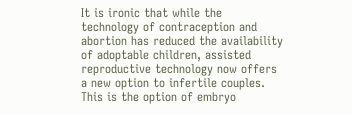It is ironic that while the technology of contraception and abortion has reduced the availability of adoptable children, assisted reproductive technology now offers a new option to infertile couples. This is the option of embryo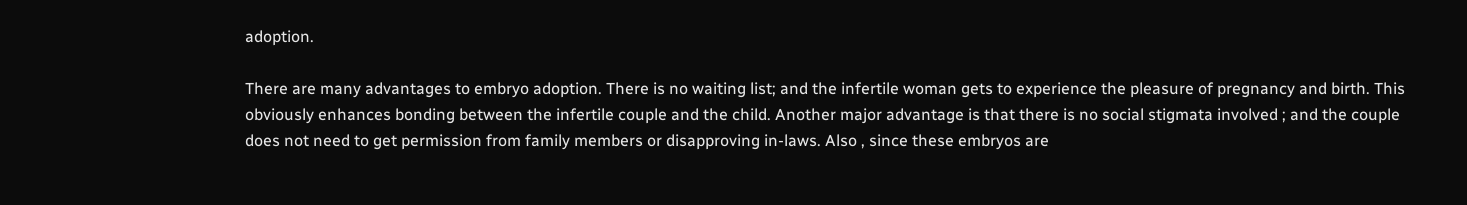adoption.

There are many advantages to embryo adoption. There is no waiting list; and the infertile woman gets to experience the pleasure of pregnancy and birth. This obviously enhances bonding between the infertile couple and the child. Another major advantage is that there is no social stigmata involved ; and the couple does not need to get permission from family members or disapproving in-laws. Also , since these embryos are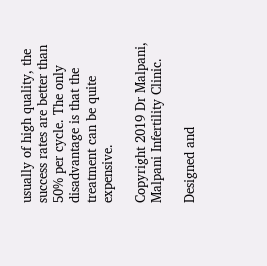usually of high quality, the success rates are better than 50% per cycle. The only disadvantage is that the treatment can be quite expensive.

Copyright 2019 Dr Malpani, Malpani Infertility Clinic.

Designed and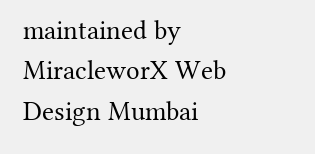maintained by MiracleworX Web Design Mumbai